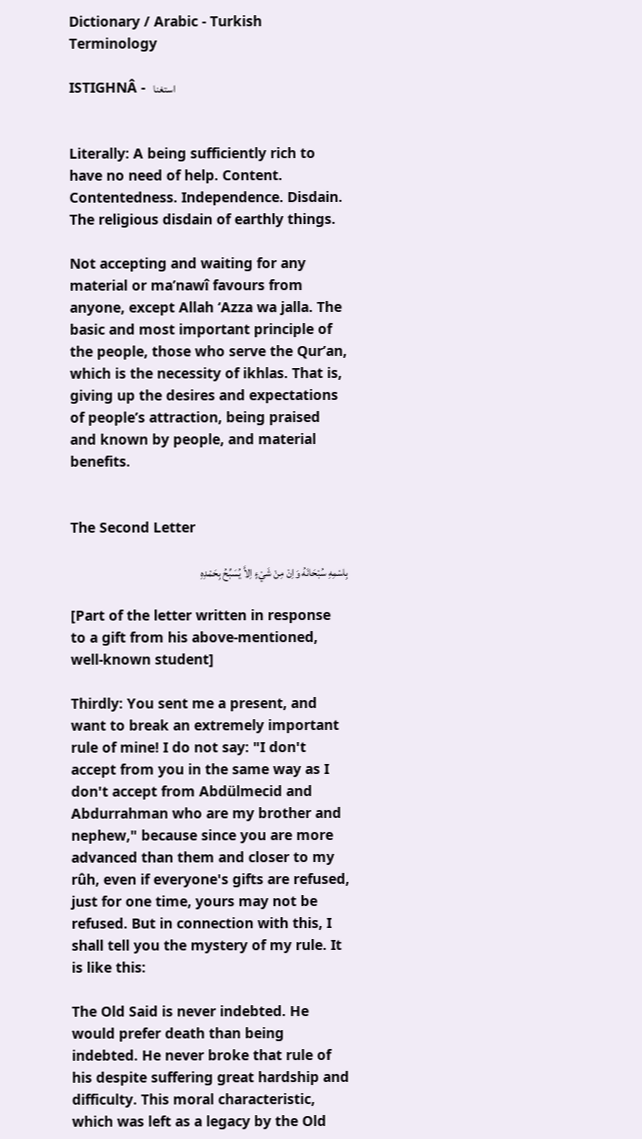Dictionary / Arabic - Turkish Terminology

ISTIGHNÂ -  استغنا


Literally: A being sufficiently rich to have no need of help. Content. Contentedness. Independence. Disdain. The religious disdain of earthly things.

Not accepting and waiting for any material or ma’nawî favours from anyone, except Allah ‘Azza wa jalla. The basic and most important principle of the people, those who serve the Qur’an, which is the necessity of ikhlas. That is, giving up the desires and expectations of people’s attraction, being praised and known by people, and material benefits.


The Second Letter

بِاسْمِهِ سُبْحَانَهُ وَاِنْ مِنْ شَيْءٍ اِلاَّ يُسَبِّحُ بِحَمْدِهِ

[Part of the letter written in response to a gift from his above-mentioned, well-known student]

Thirdly: You sent me a present, and want to break an extremely important rule of mine! I do not say: "I don't accept from you in the same way as I don't accept from Abdülmecid and Abdurrahman who are my brother and nephew," because since you are more advanced than them and closer to my rûh, even if everyone's gifts are refused, just for one time, yours may not be refused. But in connection with this, I shall tell you the mystery of my rule. It is like this:

The Old Said is never indebted. He would prefer death than being indebted. He never broke that rule of his despite suffering great hardship and difficulty. This moral characteristic, which was left as a legacy by the Old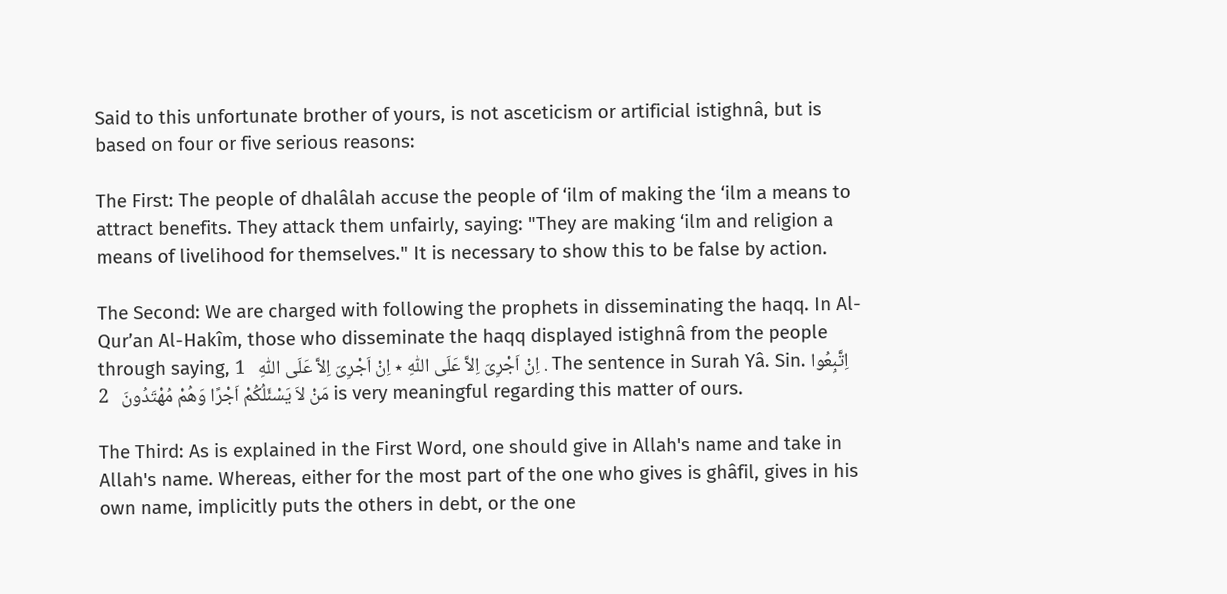Said to this unfortunate brother of yours, is not asceticism or artificial istighnâ, but is based on four or five serious reasons:

The First: The people of dhalâlah accuse the people of ‘ilm of making the ‘ilm a means to attract benefits. They attack them unfairly, saying: "They are making ‘ilm and religion a means of livelihood for themselves." It is necessary to show this to be false by action.

The Second: We are charged with following the prophets in disseminating the haqq. In Al-Qur’an Al-Hakîm, those who disseminate the haqq displayed istighnâ from the people through saying, اِنْ اَجْرِىَ اِلاَّ عَلَى اللّٰهِ ٭ اِنْ اَجْرِىَ اِلاَّ عَلَى اللّٰهِ   1 . The sentence in Surah Yâ. Sin. اِتَّبِعُوا مَنْ لاَ يَسْئَلُكُمْ اَجْرًا وَهُمْ مُهْتَدُونَ   2 is very meaningful regarding this matter of ours.

The Third: As is explained in the First Word, one should give in Allah's name and take in Allah's name. Whereas, either for the most part of the one who gives is ghâfil, gives in his own name, implicitly puts the others in debt, or the one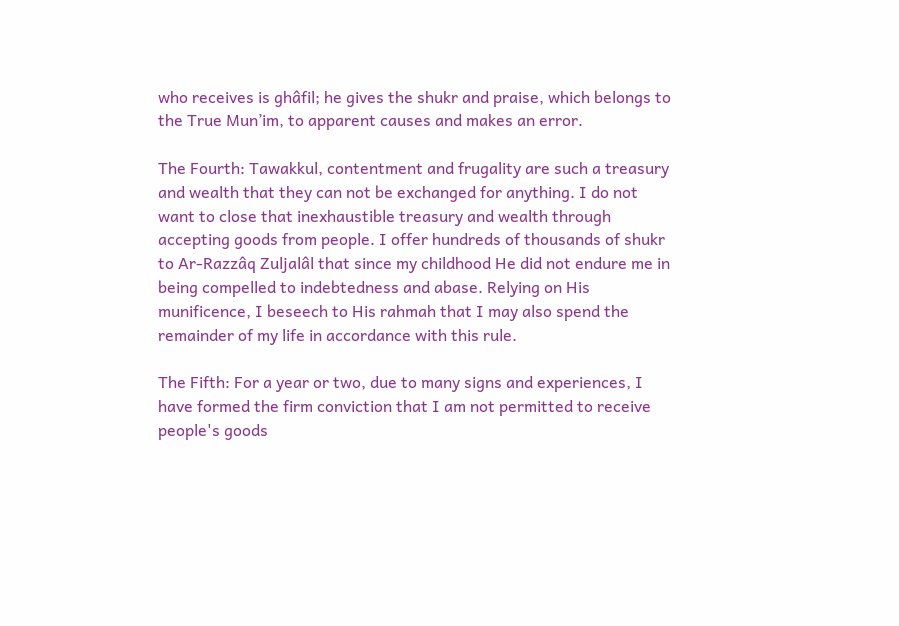who receives is ghâfil; he gives the shukr and praise, which belongs to the True Mun’im, to apparent causes and makes an error.

The Fourth: Tawakkul, contentment and frugality are such a treasury and wealth that they can not be exchanged for anything. I do not want to close that inexhaustible treasury and wealth through accepting goods from people. I offer hundreds of thousands of shukr to Ar-Razzâq Zuljalâl that since my childhood He did not endure me in being compelled to indebtedness and abase. Relying on His munificence, I beseech to His rahmah that I may also spend the remainder of my life in accordance with this rule.

The Fifth: For a year or two, due to many signs and experiences, I have formed the firm conviction that I am not permitted to receive people's goods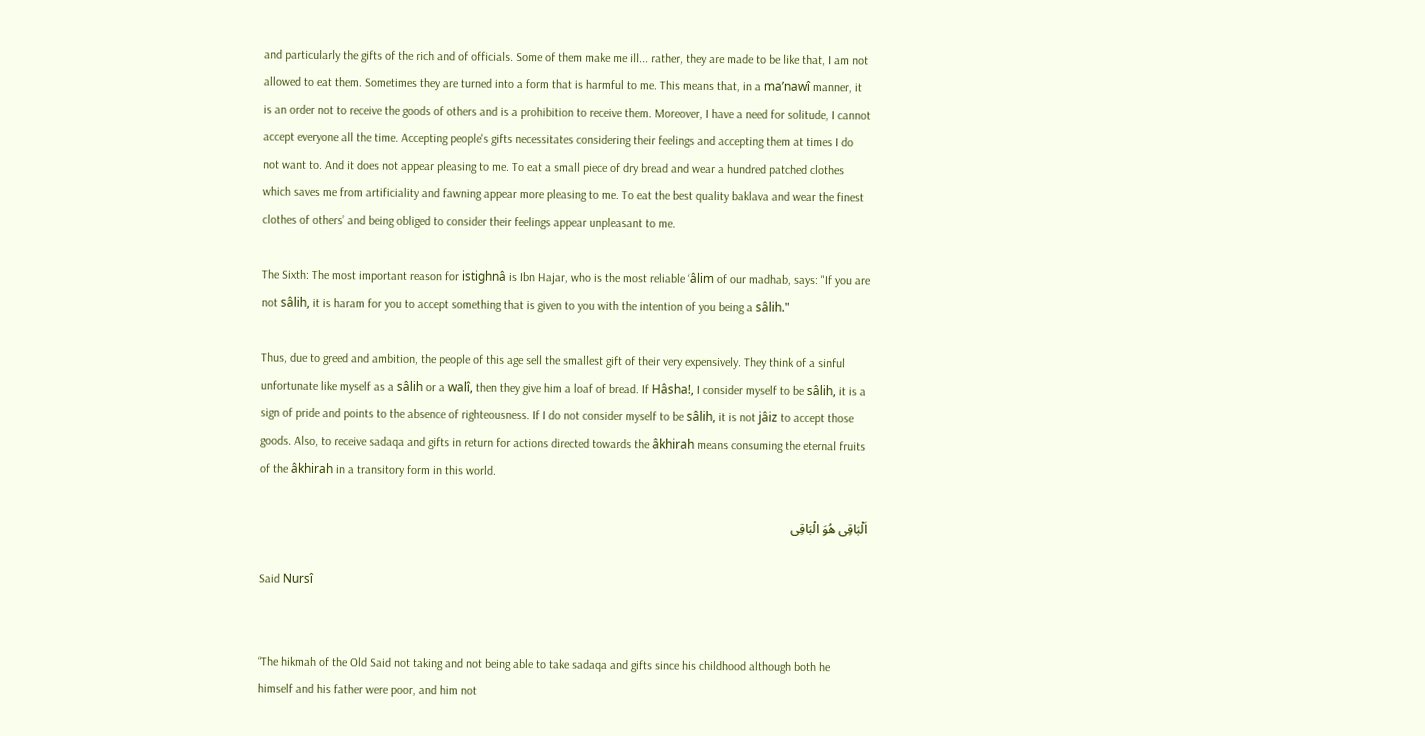and particularly the gifts of the rich and of officials. Some of them make me ill... rather, they are made to be like that, I am not allowed to eat them. Sometimes they are turned into a form that is harmful to me. This means that, in a ma’nawî manner, it is an order not to receive the goods of others and is a prohibition to receive them. Moreover, I have a need for solitude, I cannot accept everyone all the time. Accepting people's gifts necessitates considering their feelings and accepting them at times I do not want to. And it does not appear pleasing to me. To eat a small piece of dry bread and wear a hundred patched clothes which saves me from artificiality and fawning appear more pleasing to me. To eat the best quality baklava and wear the finest clothes of others’ and being obliged to consider their feelings appear unpleasant to me.

The Sixth: The most important reason for istighnâ is Ibn Hajar, who is the most reliable ‘âlim of our madhab, says: "If you are not sâlih, it is haram for you to accept something that is given to you with the intention of you being a sâlih."

Thus, due to greed and ambition, the people of this age sell the smallest gift of their very expensively. They think of a sinful unfortunate like myself as a sâlih or a walî, then they give him a loaf of bread. If Hâsha!, I consider myself to be sâlih, it is a sign of pride and points to the absence of righteousness. If I do not consider myself to be sâlih, it is not jâiz to accept those goods. Also, to receive sadaqa and gifts in return for actions directed towards the âkhirah means consuming the eternal fruits of the âkhirah in a transitory form in this world.

اَلْبَاقِى هُوَ الْبَاقِى

Said Nursî


“The hikmah of the Old Said not taking and not being able to take sadaqa and gifts since his childhood although both he himself and his father were poor, and him not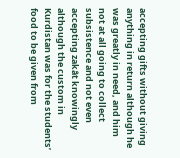accepting gifts without giving anything in return although he was greatly in need, and him not at all going to collect subsistence and not even accepting zakât knowingly although the custom in Kurdistan was for the students’ food to be given from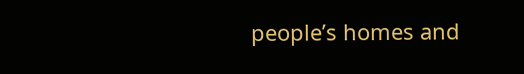people’s homes and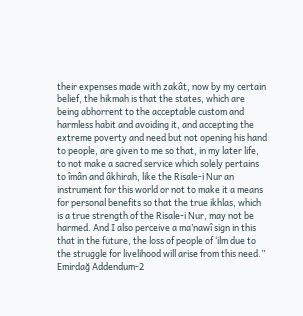their expenses made with zakât, now by my certain belief, the hikmah is that the states, which are being abhorrent to the acceptable custom and harmless habit and avoiding it, and accepting the extreme poverty and need but not opening his hand to people, are given to me so that, in my later life, to not make a sacred service which solely pertains to îmân and âkhirah, like the Risale-i Nur an instrument for this world or not to make it a means for personal benefits so that the true ikhlas, which is a true strength of the Risale-i Nur, may not be harmed. And I also perceive a ma’nawî sign in this that in the future, the loss of people of ‘ilm due to the struggle for livelihood will arise from this need.” Emirdağ Addendum-2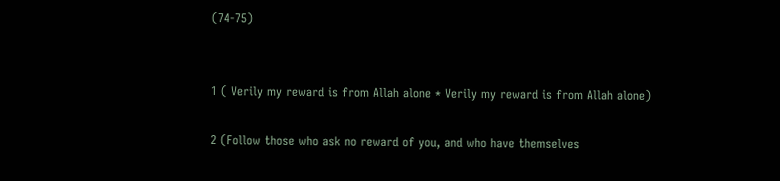(74-75)


1 ( Verily my reward is from Allah alone * Verily my reward is from Allah alone)

2 (Follow those who ask no reward of you, and who have themselves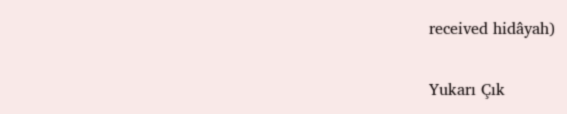received hidâyah)

Yukarı Çık